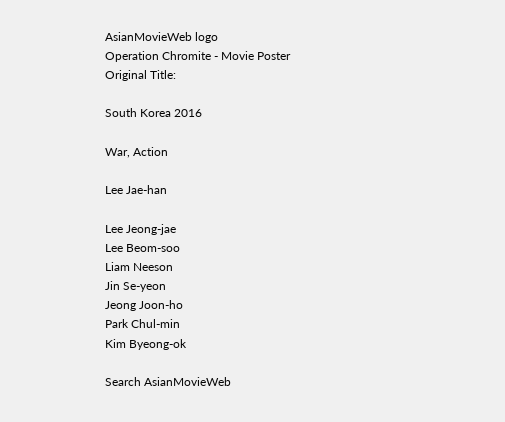AsianMovieWeb logo
Operation Chromite - Movie Poster
Original Title:

South Korea 2016

War, Action

Lee Jae-han

Lee Jeong-jae
Lee Beom-soo
Liam Neeson
Jin Se-yeon
Jeong Joon-ho
Park Chul-min
Kim Byeong-ok

Search AsianMovieWeb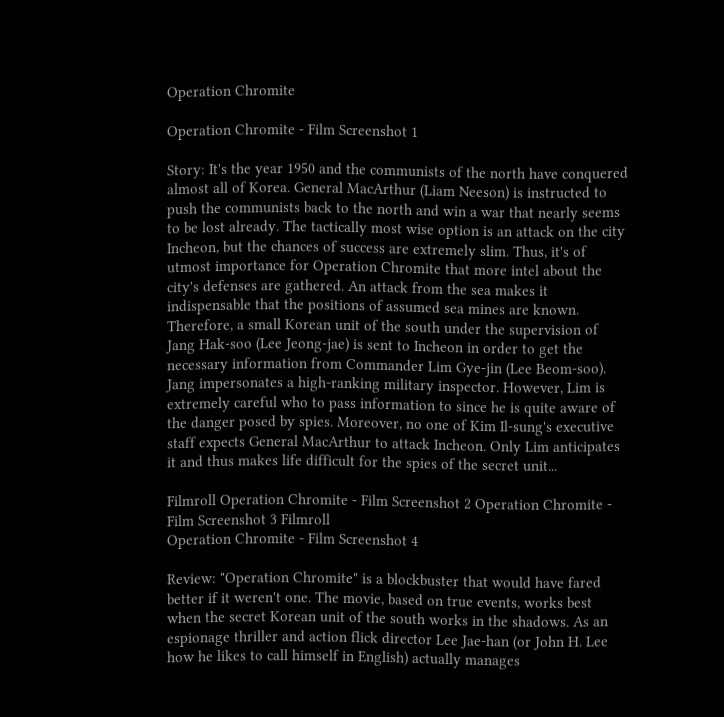Operation Chromite

Operation Chromite - Film Screenshot 1

Story: It's the year 1950 and the communists of the north have conquered almost all of Korea. General MacArthur (Liam Neeson) is instructed to push the communists back to the north and win a war that nearly seems to be lost already. The tactically most wise option is an attack on the city Incheon, but the chances of success are extremely slim. Thus, it's of utmost importance for Operation Chromite that more intel about the city's defenses are gathered. An attack from the sea makes it indispensable that the positions of assumed sea mines are known. Therefore, a small Korean unit of the south under the supervision of Jang Hak-soo (Lee Jeong-jae) is sent to Incheon in order to get the necessary information from Commander Lim Gye-jin (Lee Beom-soo). Jang impersonates a high-ranking military inspector. However, Lim is extremely careful who to pass information to since he is quite aware of the danger posed by spies. Moreover, no one of Kim Il-sung's executive staff expects General MacArthur to attack Incheon. Only Lim anticipates it and thus makes life difficult for the spies of the secret unit...

Filmroll Operation Chromite - Film Screenshot 2 Operation Chromite - Film Screenshot 3 Filmroll
Operation Chromite - Film Screenshot 4

Review: "Operation Chromite" is a blockbuster that would have fared better if it weren't one. The movie, based on true events, works best when the secret Korean unit of the south works in the shadows. As an espionage thriller and action flick director Lee Jae-han (or John H. Lee how he likes to call himself in English) actually manages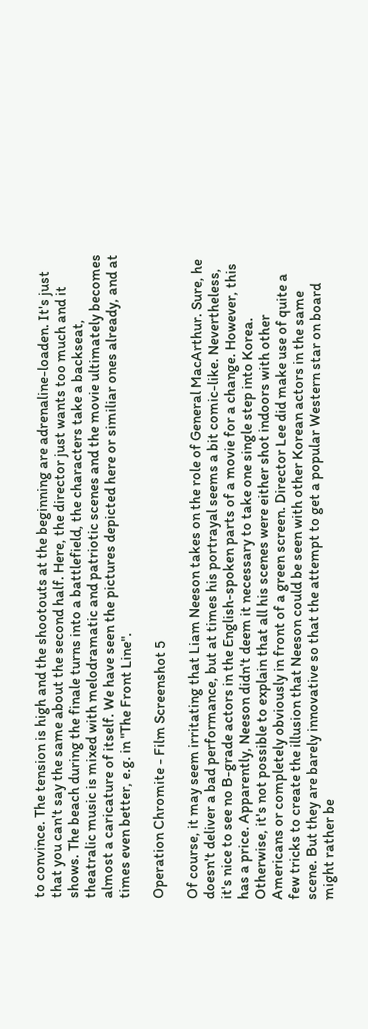to convince. The tension is high and the shootouts at the beginning are adrenaline-loaden. It's just that you can't say the same about the second half. Here, the director just wants too much and it shows. The beach during the finale turns into a battlefield, the characters take a backseat, theatralic music is mixed with melodramatic and patriotic scenes and the movie ultimately becomes almost a caricature of itself. We have seen the pictures depicted here or similiar ones already, and at times even better, e.g. in "The Front Line".

Operation Chromite - Film Screenshot 5

Of course, it may seem irritating that Liam Neeson takes on the role of General MacArthur. Sure, he doesn't deliver a bad performance, but at times his portrayal seems a bit comic-like. Nevertheless, it's nice to see no B-grade actors in the English-spoken parts of a movie for a change. However, this has a price. Apparently, Neeson didn't deem it necessary to take one single step into Korea. Otherwise, it's not possible to explain that all his scenes were either shot indoors with other Americans or completely obviously in front of a green screen. Director Lee did make use of quite a few tricks to create the illusion that Neeson could be seen with other Korean actors in the same scene. But they are barely innovative so that the attempt to get a popular Western star on board might rather be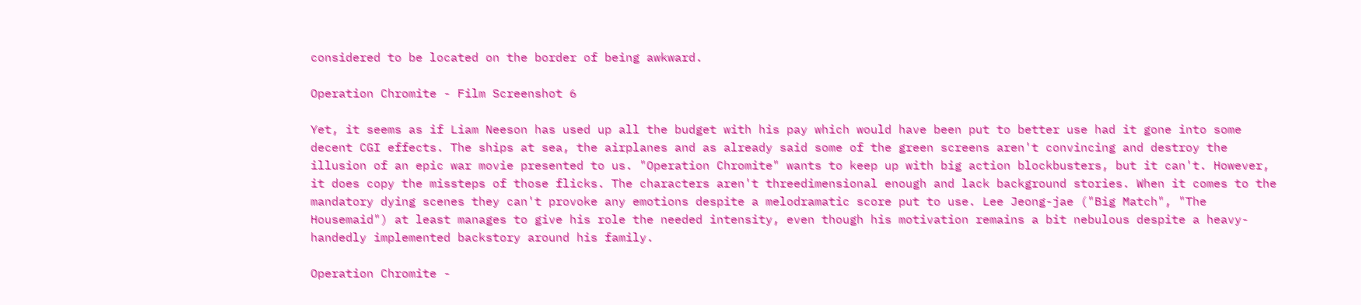considered to be located on the border of being awkward.

Operation Chromite - Film Screenshot 6

Yet, it seems as if Liam Neeson has used up all the budget with his pay which would have been put to better use had it gone into some decent CGI effects. The ships at sea, the airplanes and as already said some of the green screens aren't convincing and destroy the illusion of an epic war movie presented to us. "Operation Chromite" wants to keep up with big action blockbusters, but it can't. However, it does copy the missteps of those flicks. The characters aren't threedimensional enough and lack background stories. When it comes to the mandatory dying scenes they can't provoke any emotions despite a melodramatic score put to use. Lee Jeong-jae ("Big Match", "The Housemaid") at least manages to give his role the needed intensity, even though his motivation remains a bit nebulous despite a heavy-handedly implemented backstory around his family.

Operation Chromite -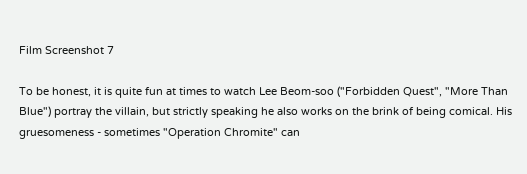Film Screenshot 7

To be honest, it is quite fun at times to watch Lee Beom-soo ("Forbidden Quest", "More Than Blue") portray the villain, but strictly speaking he also works on the brink of being comical. His gruesomeness - sometimes "Operation Chromite" can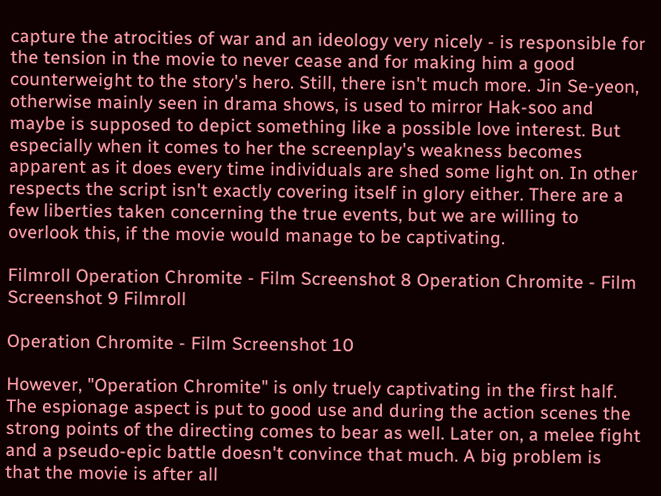capture the atrocities of war and an ideology very nicely - is responsible for the tension in the movie to never cease and for making him a good counterweight to the story's hero. Still, there isn't much more. Jin Se-yeon, otherwise mainly seen in drama shows, is used to mirror Hak-soo and maybe is supposed to depict something like a possible love interest. But especially when it comes to her the screenplay's weakness becomes apparent as it does every time individuals are shed some light on. In other respects the script isn't exactly covering itself in glory either. There are a few liberties taken concerning the true events, but we are willing to overlook this, if the movie would manage to be captivating.

Filmroll Operation Chromite - Film Screenshot 8 Operation Chromite - Film Screenshot 9 Filmroll

Operation Chromite - Film Screenshot 10

However, "Operation Chromite" is only truely captivating in the first half. The espionage aspect is put to good use and during the action scenes the strong points of the directing comes to bear as well. Later on, a melee fight and a pseudo-epic battle doesn't convince that much. A big problem is that the movie is after all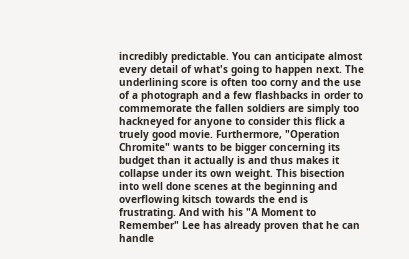incredibly predictable. You can anticipate almost every detail of what's going to happen next. The underlining score is often too corny and the use of a photograph and a few flashbacks in order to commemorate the fallen soldiers are simply too hackneyed for anyone to consider this flick a truely good movie. Furthermore, "Operation Chromite" wants to be bigger concerning its budget than it actually is and thus makes it collapse under its own weight. This bisection into well done scenes at the beginning and overflowing kitsch towards the end is frustrating. And with his "A Moment to Remember" Lee has already proven that he can handle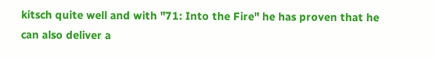kitsch quite well and with "71: Into the Fire" he has proven that he can also deliver a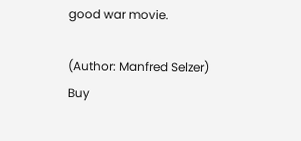good war movie.

(Author: Manfred Selzer)
Buy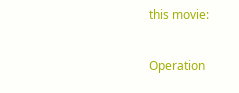this movie:

Operation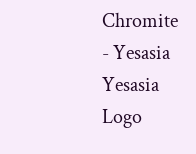Chromite - Yesasia Yesasia Logo